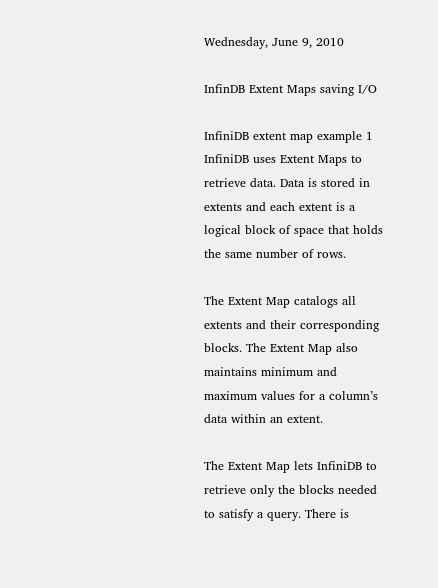Wednesday, June 9, 2010

InfinDB Extent Maps saving I/O

InfiniDB extent map example 1 InfiniDB uses Extent Maps to retrieve data. Data is stored in extents and each extent is a logical block of space that holds the same number of rows.

The Extent Map catalogs all extents and their corresponding blocks. The Extent Map also maintains minimum and maximum values for a column’s data within an extent.

The Extent Map lets InfiniDB to retrieve only the blocks needed to satisfy a query. There is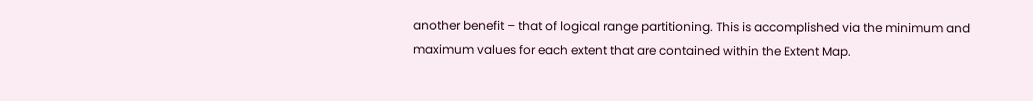another benefit – that of logical range partitioning. This is accomplished via the minimum and maximum values for each extent that are contained within the Extent Map.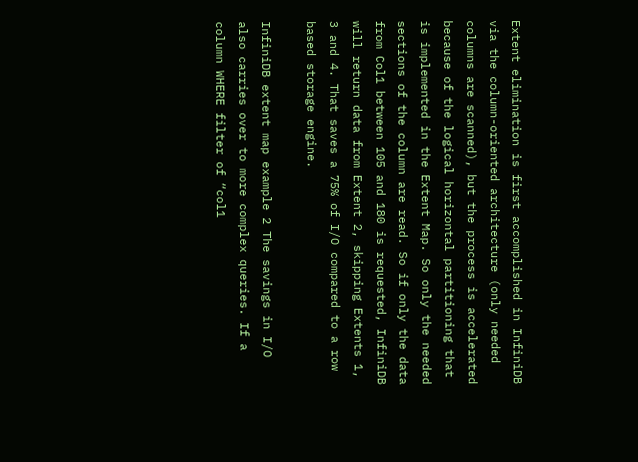Extent elimination is first accomplished in InfiniDB via the column-oriented architecture (only needed columns are scanned), but the process is accelerated because of the logical horizontal partitioning that is implemented in the Extent Map. So only the needed sections of the column are read. So if only the data from Col1 between 105 and 180 is requested, InfiniDB will return data from Extent 2, skipping Extents 1, 3 and 4. That saves a 75% of I/O compared to a row based storage engine.

InfiniDB extent map example 2 The savings in I/O also carries over to more complex queries. If a column WHERE filter of “col1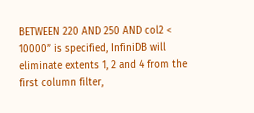BETWEEN 220 AND 250 AND col2 < 10000” is specified, InfiniDB will eliminate extents 1, 2 and 4 from the first column filter,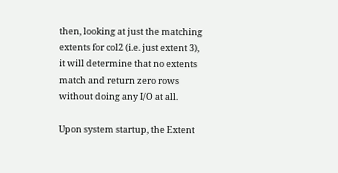then, looking at just the matching extents for col2 (i.e. just extent 3), it will determine that no extents match and return zero rows without doing any I/O at all.

Upon system startup, the Extent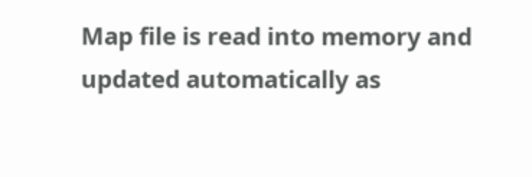Map file is read into memory and updated automatically as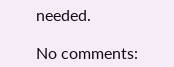needed.

No comments: